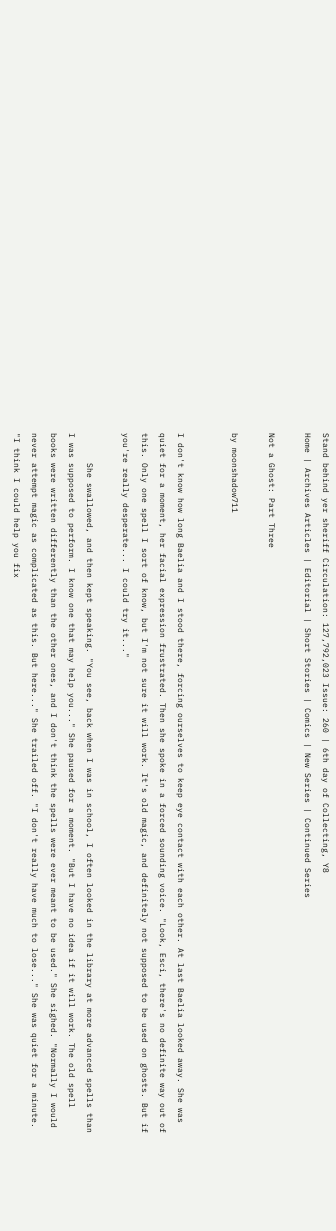Stand behind yer sheriff Circulation: 127,792,023 Issue: 260 | 6th day of Collecting, Y8
Home | Archives Articles | Editorial | Short Stories | Comics | New Series | Continued Series

Not a Ghost: Part Three

by moonshadow711


I don't know how long Baelia and I stood there, forcing ourselves to keep eye contact with each other. At last Baelia looked away. She was quiet for a moment, her facial expression frustrated. Then she spoke in a forced sounding voice. "Look, Esci, there's no definite way out of this. Only one spell I sort of know, but I'm not sure it will work. It's old magic, and definitely not supposed to be used on ghosts. But if you're really desperate... I could try it..."

      She swallowed, and then kept speaking. "You see, back when I was in school, I often looked in the library at more advanced spells than I was supposed to perform. I know one that may help you..." She paused for a moment. "But I have no idea if it will work. The old spell books were written differently than the other ones, and I don't think the spells were ever meant to be used." She sighed. "Normally I would never attempt magic as complicated as this. But here..." She trailed off. "I don't really have much to lose..." She was quiet for a minute. "I think I could help you fix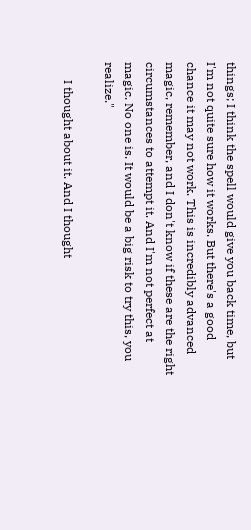things; I think the spell would give you back time, but I'm not quite sure how it works. But there's a good chance it may not work. This is incredibly advanced magic, remember, and I don't know if these are the right circumstances to attempt it. And I'm not perfect at magic. No one is. It would be a big risk to try this, you realize."

      I thought about it. And I thought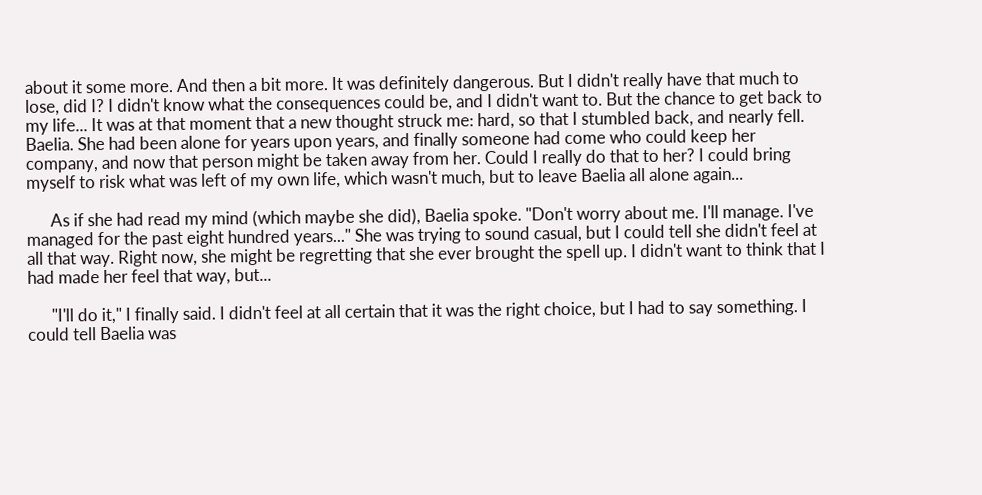about it some more. And then a bit more. It was definitely dangerous. But I didn't really have that much to lose, did I? I didn't know what the consequences could be, and I didn't want to. But the chance to get back to my life... It was at that moment that a new thought struck me: hard, so that I stumbled back, and nearly fell. Baelia. She had been alone for years upon years, and finally someone had come who could keep her company, and now that person might be taken away from her. Could I really do that to her? I could bring myself to risk what was left of my own life, which wasn't much, but to leave Baelia all alone again...

      As if she had read my mind (which maybe she did), Baelia spoke. "Don't worry about me. I'll manage. I've managed for the past eight hundred years..." She was trying to sound casual, but I could tell she didn't feel at all that way. Right now, she might be regretting that she ever brought the spell up. I didn't want to think that I had made her feel that way, but...

      "I'll do it," I finally said. I didn't feel at all certain that it was the right choice, but I had to say something. I could tell Baelia was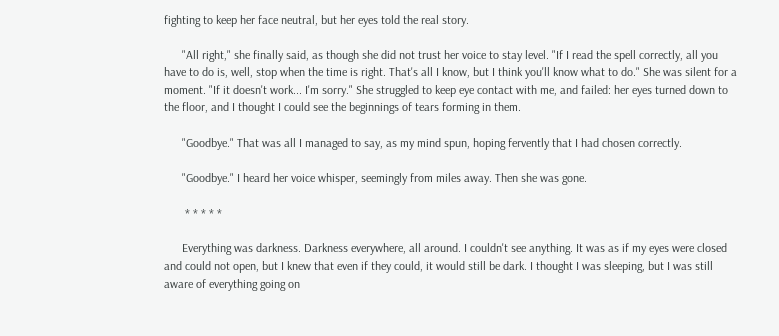fighting to keep her face neutral, but her eyes told the real story.

      "All right," she finally said, as though she did not trust her voice to stay level. "If I read the spell correctly, all you have to do is, well, stop when the time is right. That's all I know, but I think you'll know what to do." She was silent for a moment. "If it doesn't work... I'm sorry." She struggled to keep eye contact with me, and failed: her eyes turned down to the floor, and I thought I could see the beginnings of tears forming in them.

      "Goodbye." That was all I managed to say, as my mind spun, hoping fervently that I had chosen correctly.

      "Goodbye." I heard her voice whisper, seemingly from miles away. Then she was gone.

       * * * * *

      Everything was darkness. Darkness everywhere, all around. I couldn't see anything. It was as if my eyes were closed and could not open, but I knew that even if they could, it would still be dark. I thought I was sleeping, but I was still aware of everything going on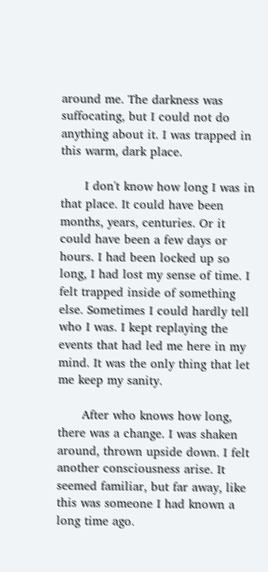around me. The darkness was suffocating, but I could not do anything about it. I was trapped in this warm, dark place.

      I don't know how long I was in that place. It could have been months, years, centuries. Or it could have been a few days or hours. I had been locked up so long, I had lost my sense of time. I felt trapped inside of something else. Sometimes I could hardly tell who I was. I kept replaying the events that had led me here in my mind. It was the only thing that let me keep my sanity.

      After who knows how long, there was a change. I was shaken around, thrown upside down. I felt another consciousness arise. It seemed familiar, but far away, like this was someone I had known a long time ago.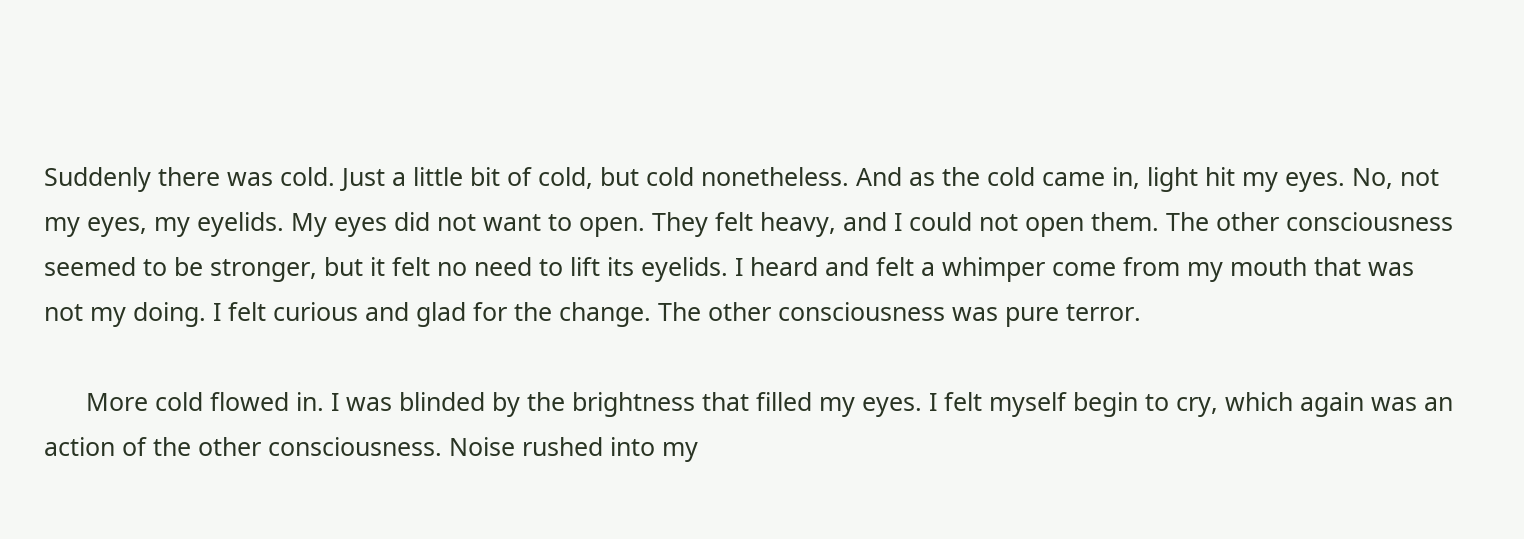Suddenly there was cold. Just a little bit of cold, but cold nonetheless. And as the cold came in, light hit my eyes. No, not my eyes, my eyelids. My eyes did not want to open. They felt heavy, and I could not open them. The other consciousness seemed to be stronger, but it felt no need to lift its eyelids. I heard and felt a whimper come from my mouth that was not my doing. I felt curious and glad for the change. The other consciousness was pure terror.

      More cold flowed in. I was blinded by the brightness that filled my eyes. I felt myself begin to cry, which again was an action of the other consciousness. Noise rushed into my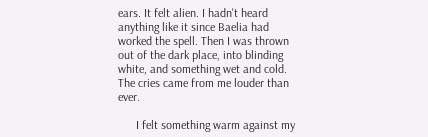ears. It felt alien. I hadn't heard anything like it since Baelia had worked the spell. Then I was thrown out of the dark place, into blinding white, and something wet and cold. The cries came from me louder than ever.

      I felt something warm against my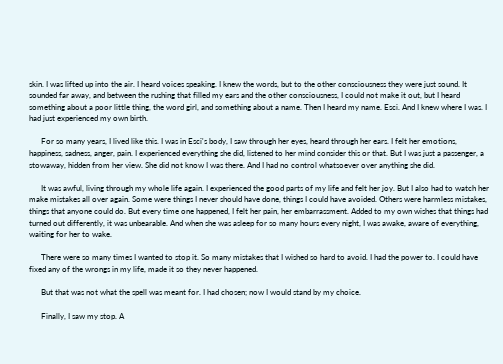skin. I was lifted up into the air. I heard voices speaking. I knew the words, but to the other consciousness they were just sound. It sounded far away, and between the rushing that filled my ears and the other consciousness, I could not make it out, but I heard something about a poor little thing, the word girl, and something about a name. Then I heard my name. Esci. And I knew where I was. I had just experienced my own birth.

      For so many years, I lived like this. I was in Esci's body, I saw through her eyes, heard through her ears. I felt her emotions, happiness, sadness, anger, pain. I experienced everything she did, listened to her mind consider this or that. But I was just a passenger, a stowaway, hidden from her view. She did not know I was there. And I had no control whatsoever over anything she did.

      It was awful, living through my whole life again. I experienced the good parts of my life and felt her joy. But I also had to watch her make mistakes all over again. Some were things I never should have done, things I could have avoided. Others were harmless mistakes, things that anyone could do. But every time one happened, I felt her pain, her embarrassment. Added to my own wishes that things had turned out differently, it was unbearable. And when she was asleep for so many hours every night, I was awake, aware of everything, waiting for her to wake.

      There were so many times I wanted to stop it. So many mistakes that I wished so hard to avoid. I had the power to. I could have fixed any of the wrongs in my life, made it so they never happened.

      But that was not what the spell was meant for. I had chosen; now I would stand by my choice.

      Finally, I saw my stop. A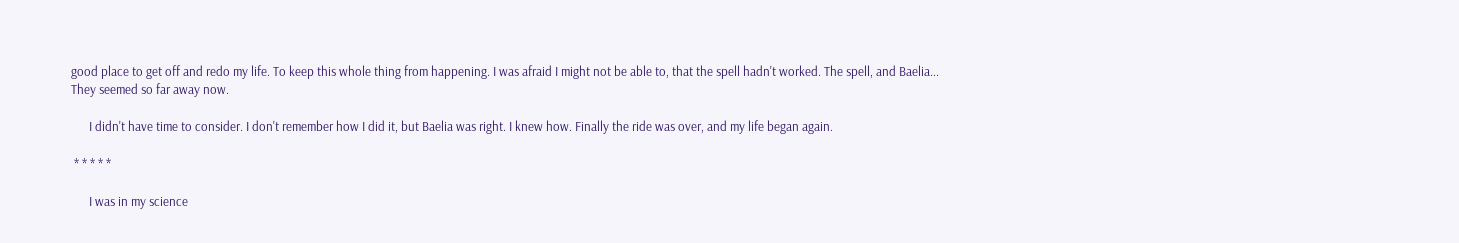good place to get off and redo my life. To keep this whole thing from happening. I was afraid I might not be able to, that the spell hadn't worked. The spell, and Baelia... They seemed so far away now.

      I didn't have time to consider. I don't remember how I did it, but Baelia was right. I knew how. Finally the ride was over, and my life began again.

 * * * * *

      I was in my science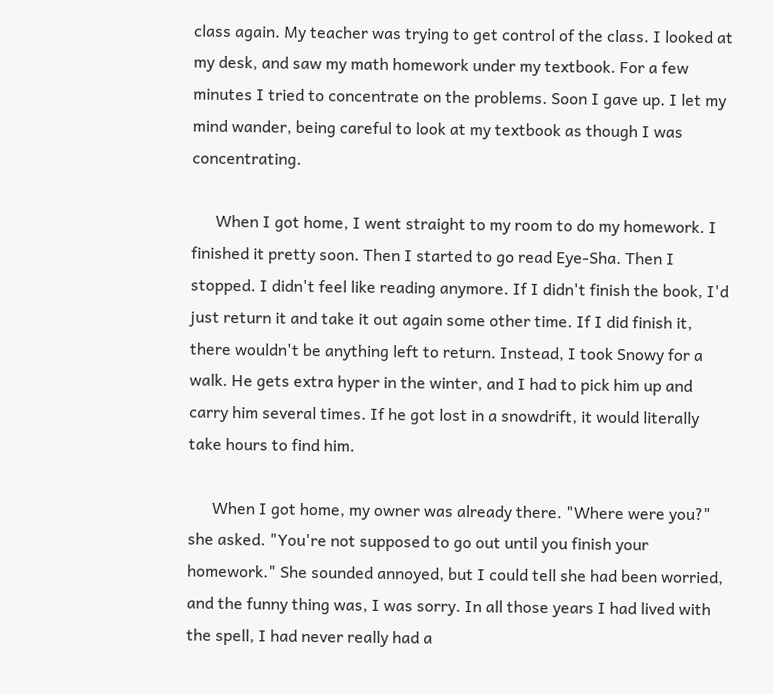class again. My teacher was trying to get control of the class. I looked at my desk, and saw my math homework under my textbook. For a few minutes I tried to concentrate on the problems. Soon I gave up. I let my mind wander, being careful to look at my textbook as though I was concentrating.

      When I got home, I went straight to my room to do my homework. I finished it pretty soon. Then I started to go read Eye-Sha. Then I stopped. I didn't feel like reading anymore. If I didn't finish the book, I'd just return it and take it out again some other time. If I did finish it, there wouldn't be anything left to return. Instead, I took Snowy for a walk. He gets extra hyper in the winter, and I had to pick him up and carry him several times. If he got lost in a snowdrift, it would literally take hours to find him.

      When I got home, my owner was already there. "Where were you?" she asked. "You're not supposed to go out until you finish your homework." She sounded annoyed, but I could tell she had been worried, and the funny thing was, I was sorry. In all those years I had lived with the spell, I had never really had a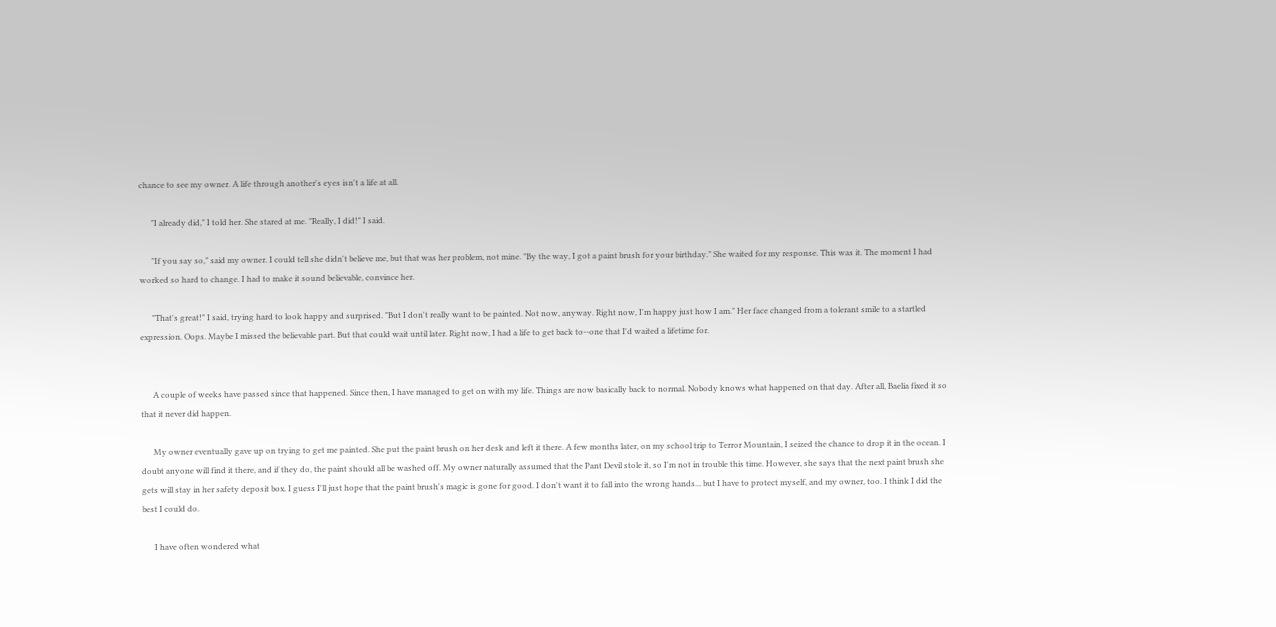chance to see my owner. A life through another's eyes isn't a life at all.

      "I already did," I told her. She stared at me. "Really, I did!" I said.

      "If you say so," said my owner. I could tell she didn't believe me, but that was her problem, not mine. "By the way, I got a paint brush for your birthday." She waited for my response. This was it. The moment I had worked so hard to change. I had to make it sound believable, convince her.

      "That's great!" I said, trying hard to look happy and surprised. "But I don't really want to be painted. Not now, anyway. Right now, I'm happy just how I am." Her face changed from a tolerant smile to a startled expression. Oops. Maybe I missed the believable part. But that could wait until later. Right now, I had a life to get back to--one that I'd waited a lifetime for.


      A couple of weeks have passed since that happened. Since then, I have managed to get on with my life. Things are now basically back to normal. Nobody knows what happened on that day. After all, Baelia fixed it so that it never did happen.

      My owner eventually gave up on trying to get me painted. She put the paint brush on her desk and left it there. A few months later, on my school trip to Terror Mountain, I seized the chance to drop it in the ocean. I doubt anyone will find it there, and if they do, the paint should all be washed off. My owner naturally assumed that the Pant Devil stole it, so I'm not in trouble this time. However, she says that the next paint brush she gets will stay in her safety deposit box. I guess I'll just hope that the paint brush's magic is gone for good. I don't want it to fall into the wrong hands... but I have to protect myself, and my owner, too. I think I did the best I could do.

      I have often wondered what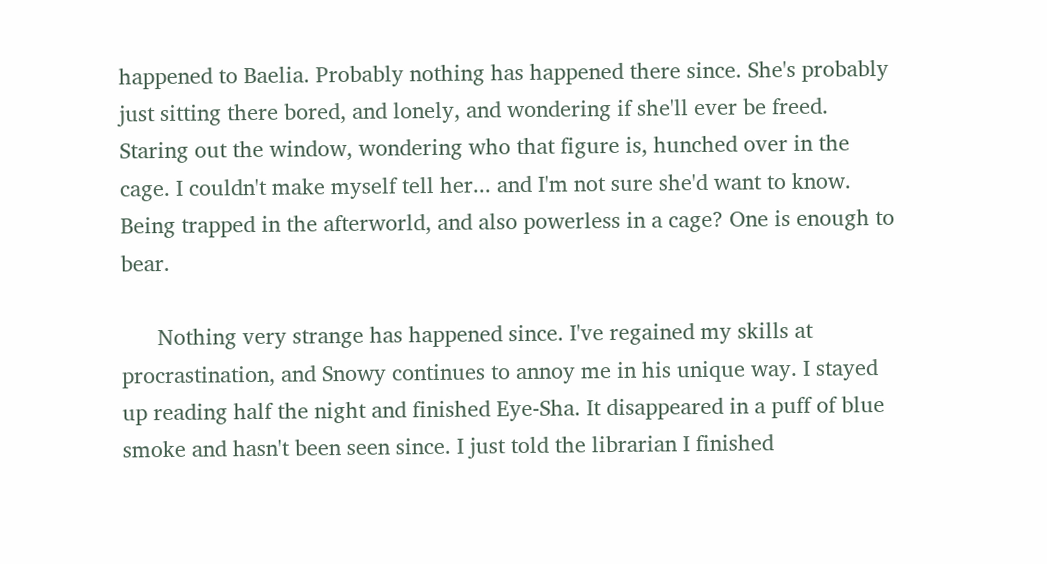happened to Baelia. Probably nothing has happened there since. She's probably just sitting there bored, and lonely, and wondering if she'll ever be freed. Staring out the window, wondering who that figure is, hunched over in the cage. I couldn't make myself tell her... and I'm not sure she'd want to know. Being trapped in the afterworld, and also powerless in a cage? One is enough to bear.

      Nothing very strange has happened since. I've regained my skills at procrastination, and Snowy continues to annoy me in his unique way. I stayed up reading half the night and finished Eye-Sha. It disappeared in a puff of blue smoke and hasn't been seen since. I just told the librarian I finished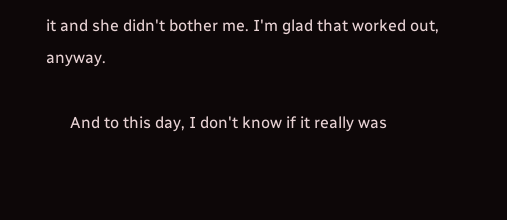it and she didn't bother me. I'm glad that worked out, anyway.

      And to this day, I don't know if it really was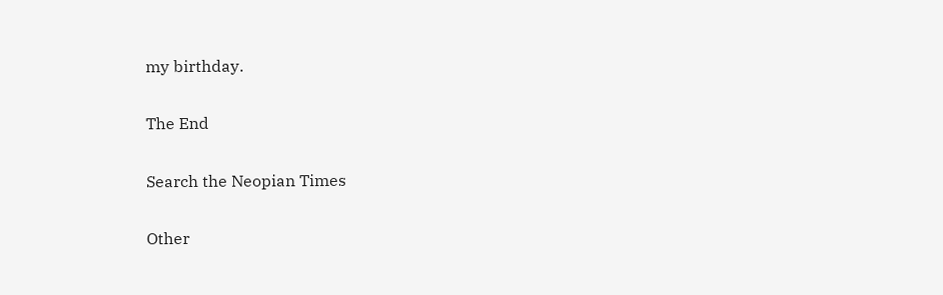my birthday.

The End

Search the Neopian Times

Other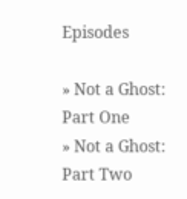Episodes

» Not a Ghost: Part One
» Not a Ghost: Part Two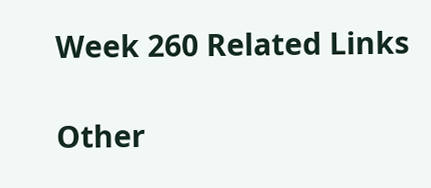Week 260 Related Links

Other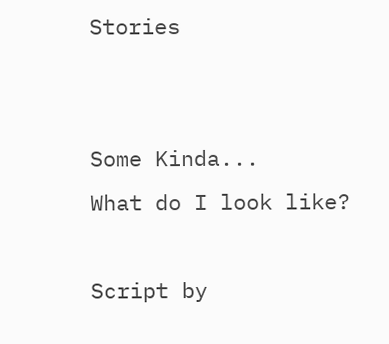Stories


Some Kinda...
What do I look like?

Script by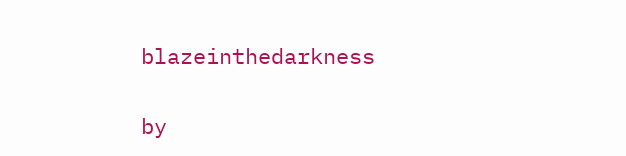blazeinthedarkness

by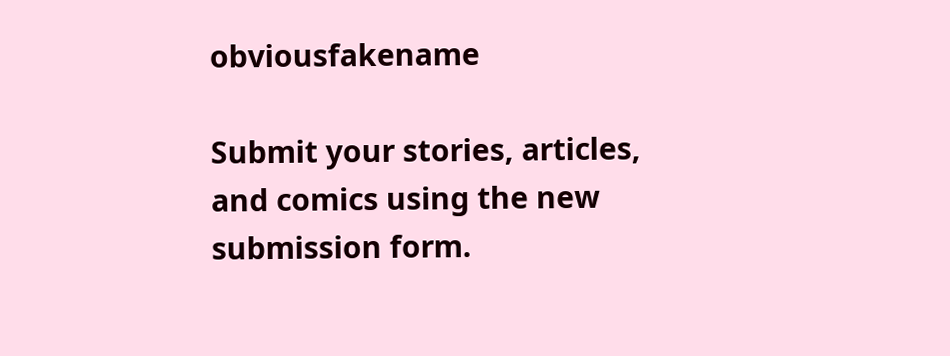obviousfakename

Submit your stories, articles, and comics using the new submission form.